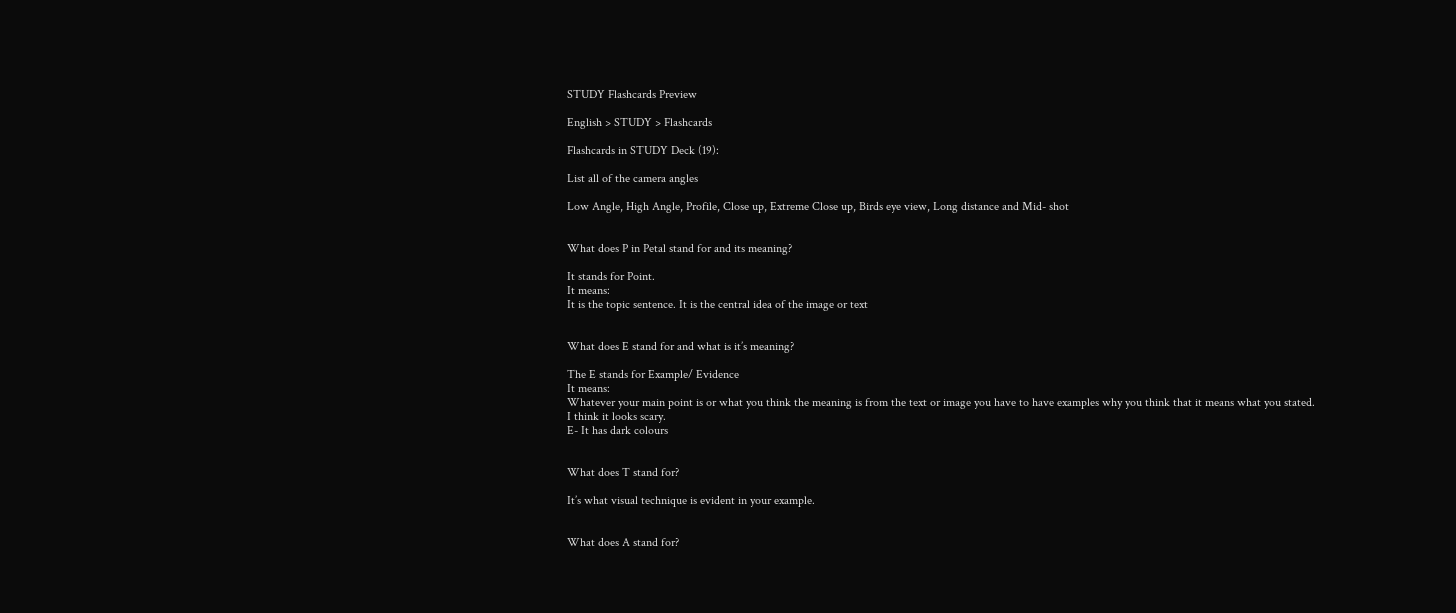STUDY Flashcards Preview

English > STUDY > Flashcards

Flashcards in STUDY Deck (19):

List all of the camera angles

Low Angle, High Angle, Profile, Close up, Extreme Close up, Birds eye view, Long distance and Mid- shot


What does P in Petal stand for and its meaning?

It stands for Point.
It means:
It is the topic sentence. It is the central idea of the image or text


What does E stand for and what is it’s meaning?

The E stands for Example/ Evidence
It means:
Whatever your main point is or what you think the meaning is from the text or image you have to have examples why you think that it means what you stated.
I think it looks scary.
E- It has dark colours


What does T stand for?

It’s what visual technique is evident in your example.


What does A stand for?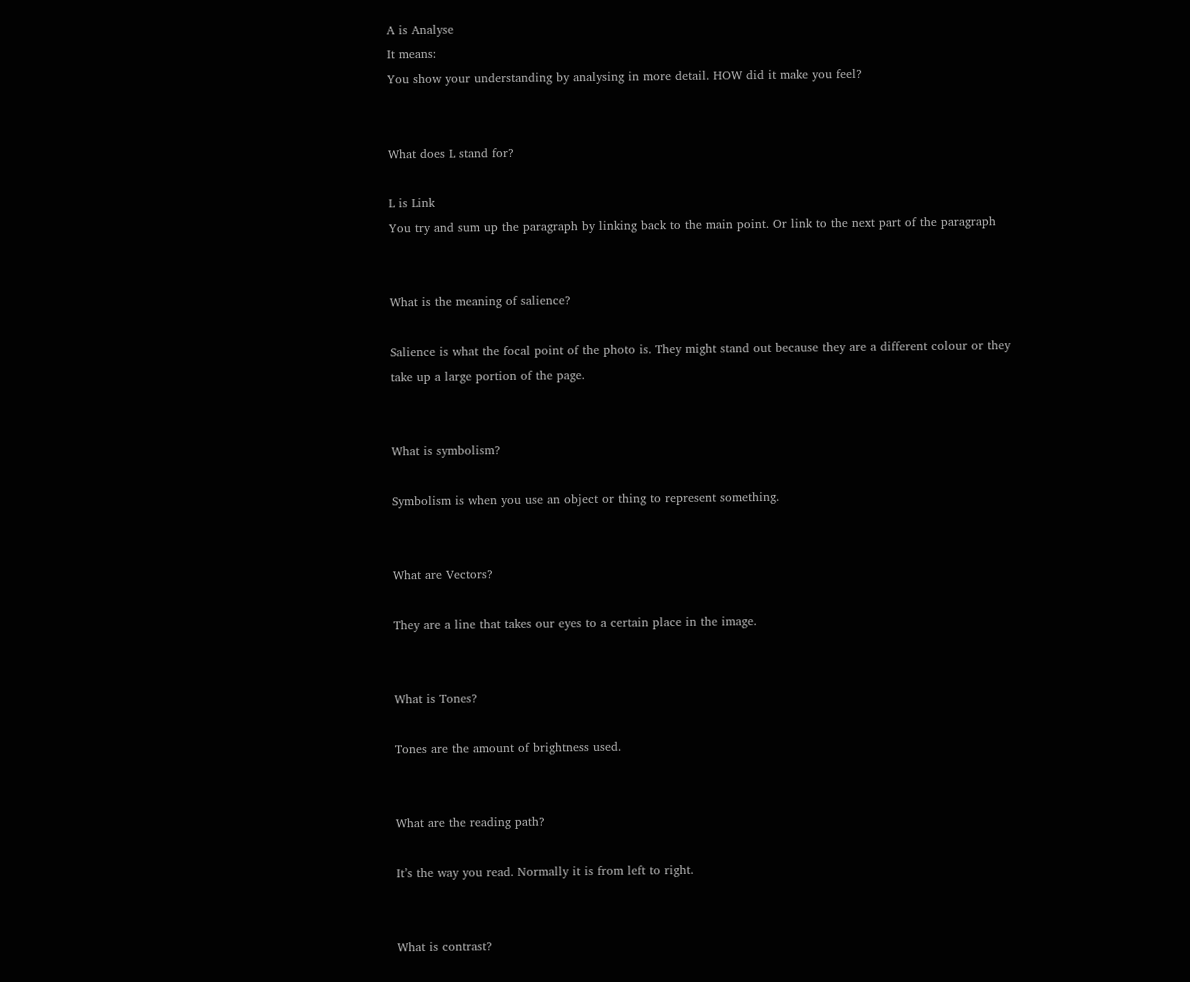A is Analyse
It means:
You show your understanding by analysing in more detail. HOW did it make you feel?


What does L stand for?

L is Link
You try and sum up the paragraph by linking back to the main point. Or link to the next part of the paragraph


What is the meaning of salience?

Salience is what the focal point of the photo is. They might stand out because they are a different colour or they take up a large portion of the page.


What is symbolism?

Symbolism is when you use an object or thing to represent something.


What are Vectors?

They are a line that takes our eyes to a certain place in the image.


What is Tones?

Tones are the amount of brightness used.


What are the reading path?

It’s the way you read. Normally it is from left to right.


What is contrast?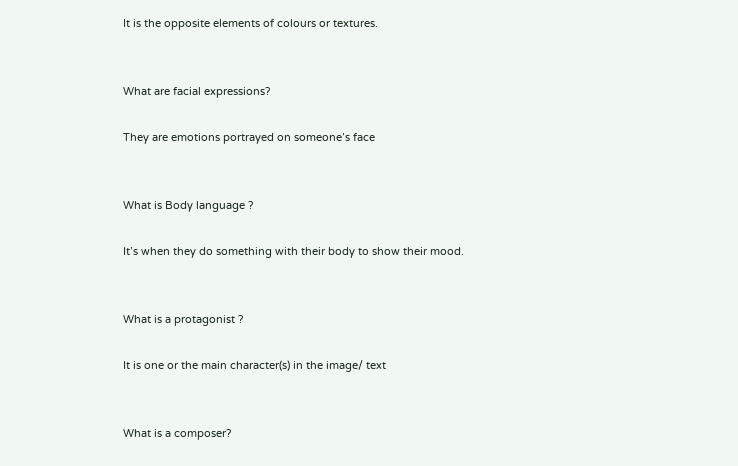It is the opposite elements of colours or textures.


What are facial expressions?

They are emotions portrayed on someone’s face


What is Body language ?

It’s when they do something with their body to show their mood.


What is a protagonist ?

It is one or the main character(s) in the image/ text


What is a composer?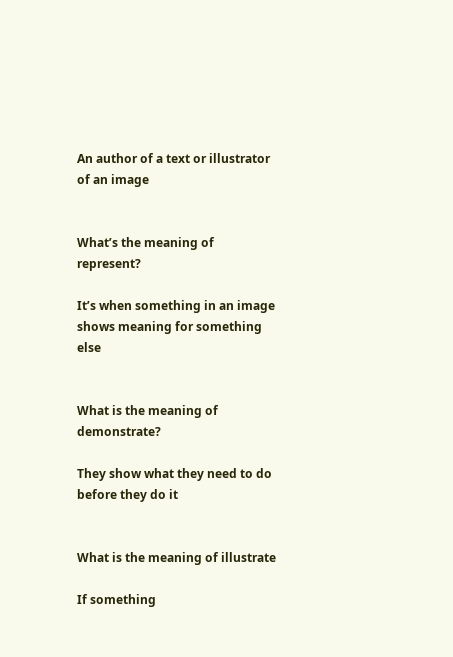An author of a text or illustrator of an image


What’s the meaning of represent?

It’s when something in an image shows meaning for something else


What is the meaning of demonstrate?

They show what they need to do before they do it


What is the meaning of illustrate

If something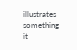illustrates something it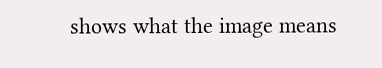shows what the image means